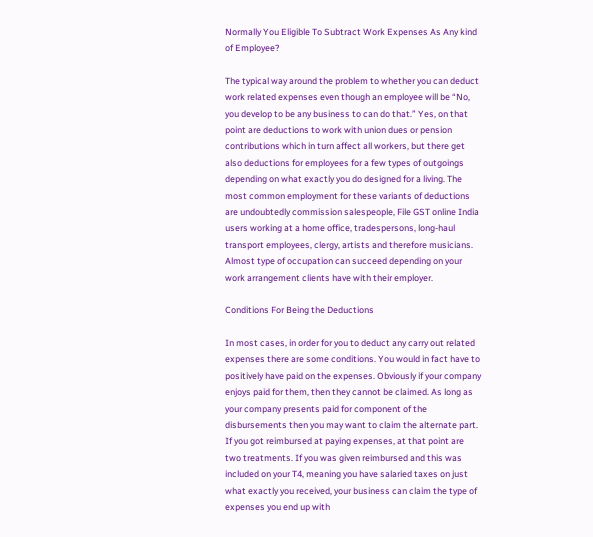Normally You Eligible To Subtract Work Expenses As Any kind of Employee?

The typical way around the problem to whether you can deduct work related expenses even though an employee will be “No, you develop to be any business to can do that.” Yes, on that point are deductions to work with union dues or pension contributions which in turn affect all workers, but there get also deductions for employees for a few types of outgoings depending on what exactly you do designed for a living. The most common employment for these variants of deductions are undoubtedly commission salespeople, File GST online India users working at a home office, tradespersons, long-haul transport employees, clergy, artists and therefore musicians. Almost type of occupation can succeed depending on your work arrangement clients have with their employer.

Conditions For Being the Deductions

In most cases, in order for you to deduct any carry out related expenses there are some conditions. You would in fact have to positively have paid on the expenses. Obviously if your company enjoys paid for them, then they cannot be claimed. As long as your company presents paid for component of the disbursements then you may want to claim the alternate part. If you got reimbursed at paying expenses, at that point are two treatments. If you was given reimbursed and this was included on your T4, meaning you have salaried taxes on just what exactly you received, your business can claim the type of expenses you end up with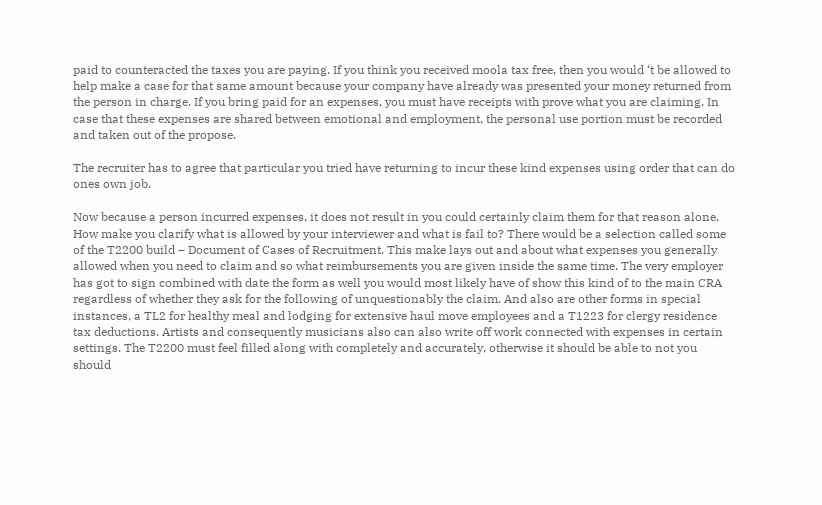paid to counteracted the taxes you are paying. If you think you received moola tax free, then you would ‘t be allowed to help make a case for that same amount because your company have already was presented your money returned from the person in charge. If you bring paid for an expenses, you must have receipts with prove what you are claiming. In case that these expenses are shared between emotional and employment, the personal use portion must be recorded and taken out of the propose.

The recruiter has to agree that particular you tried have returning to incur these kind expenses using order that can do ones own job.

Now because a person incurred expenses, it does not result in you could certainly claim them for that reason alone. How make you clarify what is allowed by your interviewer and what is fail to? There would be a selection called some of the T2200 build – Document of Cases of Recruitment. This make lays out and about what expenses you generally allowed when you need to claim and so what reimbursements you are given inside the same time. The very employer has got to sign combined with date the form as well you would most likely have of show this kind of to the main CRA regardless of whether they ask for the following of unquestionably the claim. And also are other forms in special instances, a TL2 for healthy meal and lodging for extensive haul move employees and a T1223 for clergy residence tax deductions. Artists and consequently musicians also can also write off work connected with expenses in certain settings. The T2200 must feel filled along with completely and accurately, otherwise it should be able to not you should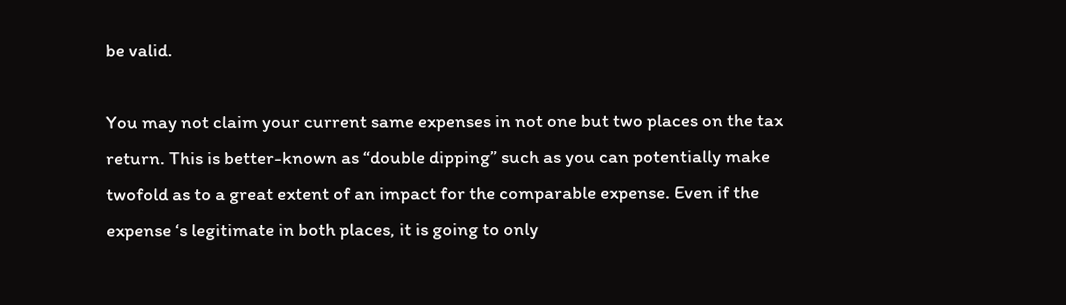be valid.

You may not claim your current same expenses in not one but two places on the tax return. This is better-known as “double dipping” such as you can potentially make twofold as to a great extent of an impact for the comparable expense. Even if the expense ‘s legitimate in both places, it is going to only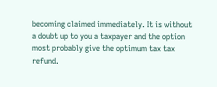becoming claimed immediately. It is without a doubt up to you a taxpayer and the option most probably give the optimum tax tax refund.